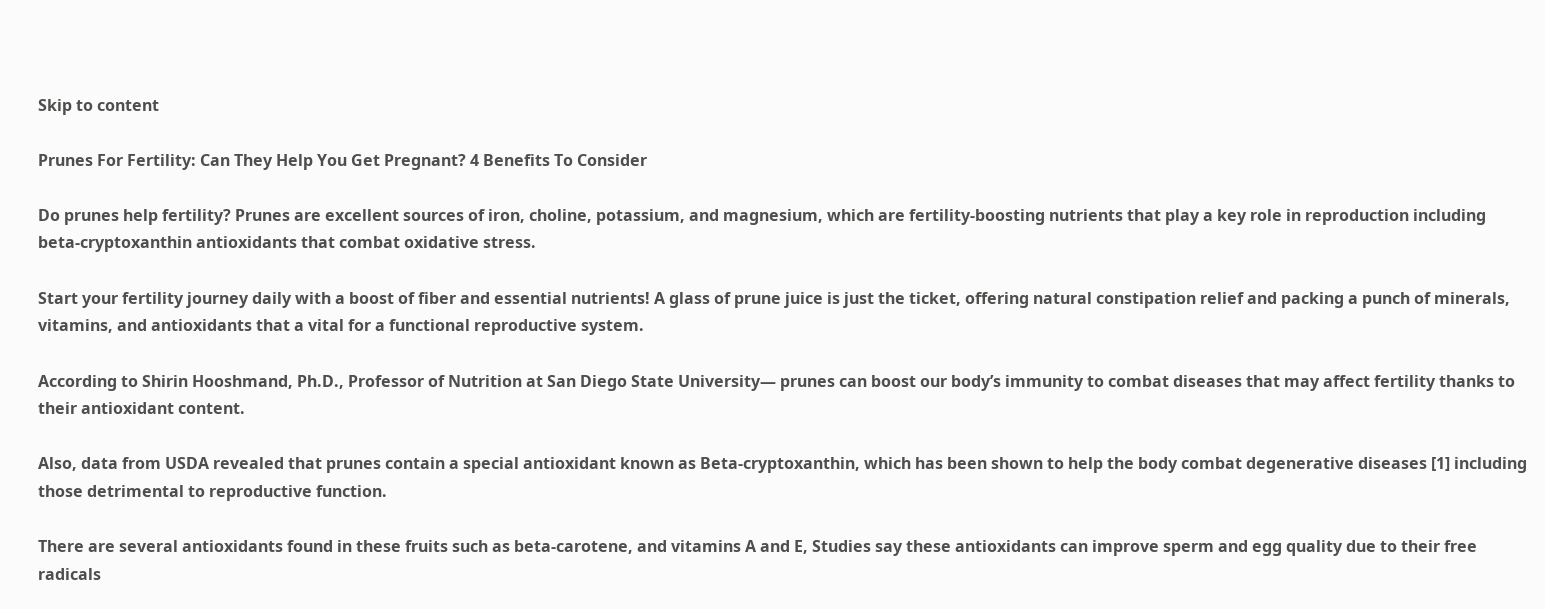Skip to content

Prunes For Fertility: Can They Help You Get Pregnant? 4 Benefits To Consider

Do prunes help fertility? Prunes are excellent sources of iron, choline, potassium, and magnesium, which are fertility-boosting nutrients that play a key role in reproduction including beta-cryptoxanthin antioxidants that combat oxidative stress.

Start your fertility journey daily with a boost of fiber and essential nutrients! A glass of prune juice is just the ticket, offering natural constipation relief and packing a punch of minerals, vitamins, and antioxidants that a vital for a functional reproductive system.

According to Shirin Hooshmand, Ph.D., Professor of Nutrition at San Diego State University— prunes can boost our body’s immunity to combat diseases that may affect fertility thanks to their antioxidant content.

Also, data from USDA revealed that prunes contain a special antioxidant known as Beta-cryptoxanthin, which has been shown to help the body combat degenerative diseases [1] including those detrimental to reproductive function.

There are several antioxidants found in these fruits such as beta-carotene, and vitamins A and E, Studies say these antioxidants can improve sperm and egg quality due to their free radicals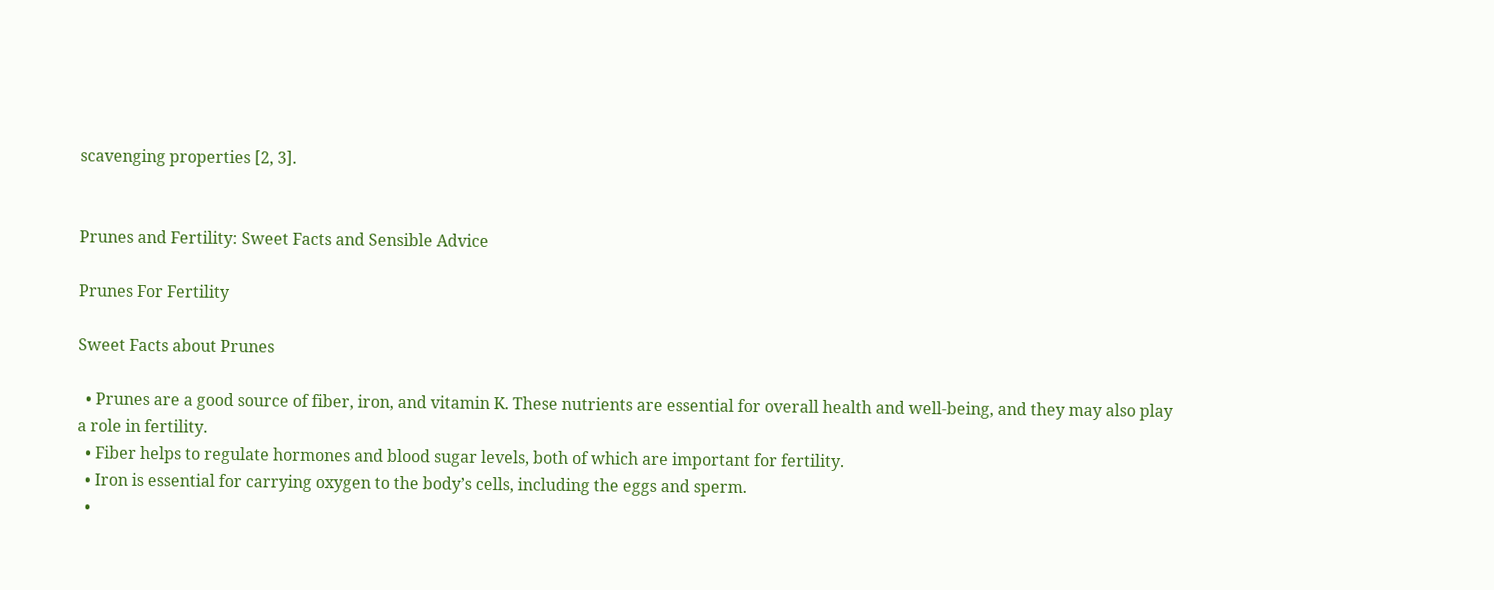scavenging properties [2, 3].


Prunes and Fertility: Sweet Facts and Sensible Advice

Prunes For Fertility

Sweet Facts about Prunes

  • Prunes are a good source of fiber, iron, and vitamin K. These nutrients are essential for overall health and well-being, and they may also play a role in fertility.
  • Fiber helps to regulate hormones and blood sugar levels, both of which are important for fertility.
  • Iron is essential for carrying oxygen to the body’s cells, including the eggs and sperm.
  •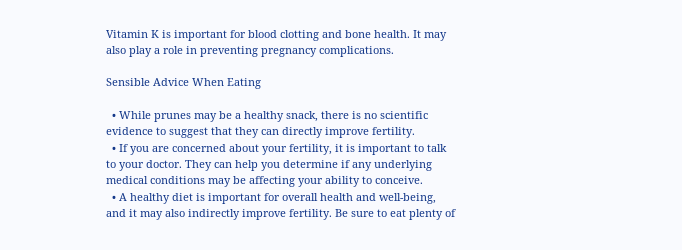Vitamin K is important for blood clotting and bone health. It may also play a role in preventing pregnancy complications.

Sensible Advice When Eating

  • While prunes may be a healthy snack, there is no scientific evidence to suggest that they can directly improve fertility.
  • If you are concerned about your fertility, it is important to talk to your doctor. They can help you determine if any underlying medical conditions may be affecting your ability to conceive.
  • A healthy diet is important for overall health and well-being, and it may also indirectly improve fertility. Be sure to eat plenty of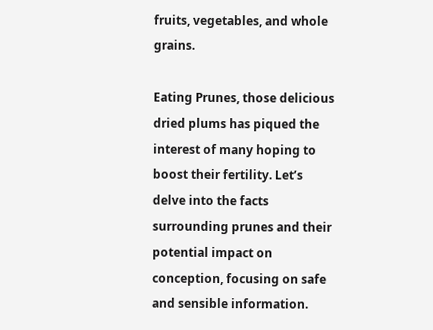fruits, vegetables, and whole grains.

Eating Prunes, those delicious dried plums has piqued the interest of many hoping to boost their fertility. Let’s delve into the facts surrounding prunes and their potential impact on conception, focusing on safe and sensible information.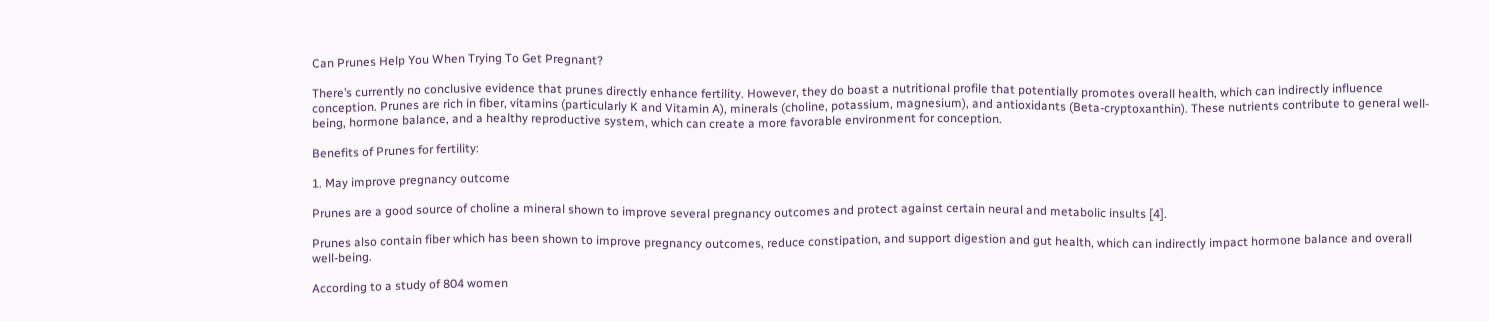Can Prunes Help You When Trying To Get Pregnant?

There’s currently no conclusive evidence that prunes directly enhance fertility. However, they do boast a nutritional profile that potentially promotes overall health, which can indirectly influence conception. Prunes are rich in fiber, vitamins (particularly K and Vitamin A), minerals (choline, potassium, magnesium), and antioxidants (Beta-cryptoxanthin). These nutrients contribute to general well-being, hormone balance, and a healthy reproductive system, which can create a more favorable environment for conception.

Benefits of Prunes for fertility:

1. May improve pregnancy outcome

Prunes are a good source of choline a mineral shown to improve several pregnancy outcomes and protect against certain neural and metabolic insults [4].

Prunes also contain fiber which has been shown to improve pregnancy outcomes, reduce constipation, and support digestion and gut health, which can indirectly impact hormone balance and overall well-being.

According to a study of 804 women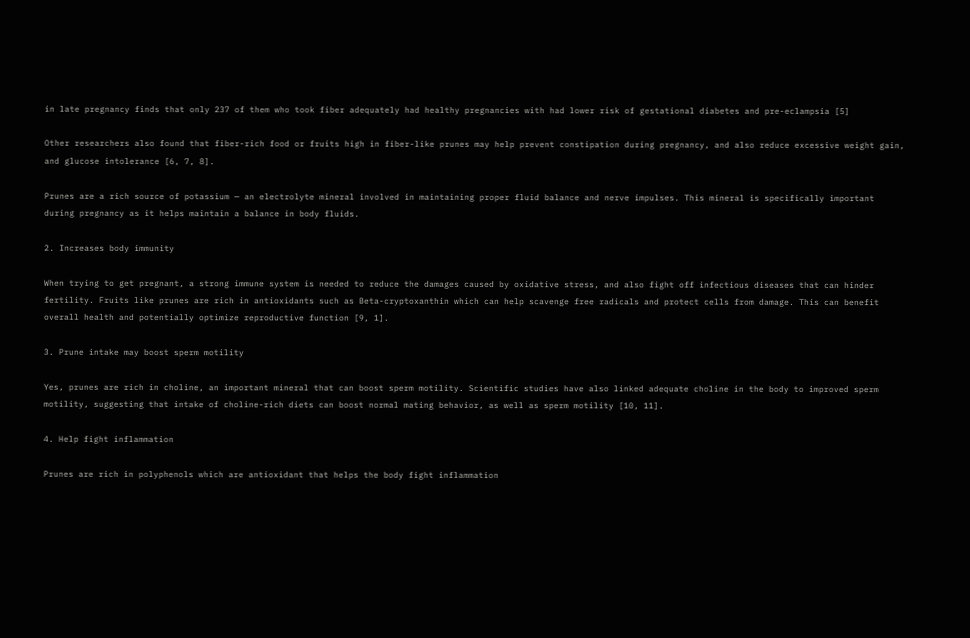in late pregnancy finds that only 237 of them who took fiber adequately had healthy pregnancies with had lower risk of gestational diabetes and pre-eclampsia [5]

Other researchers also found that fiber-rich food or fruits high in fiber-like prunes may help prevent constipation during pregnancy, and also reduce excessive weight gain, and glucose intolerance [6, 7, 8].

Prunes are a rich source of potassium — an electrolyte mineral involved in maintaining proper fluid balance and nerve impulses. This mineral is specifically important during pregnancy as it helps maintain a balance in body fluids.

2. Increases body immunity

When trying to get pregnant, a strong immune system is needed to reduce the damages caused by oxidative stress, and also fight off infectious diseases that can hinder fertility. Fruits like prunes are rich in antioxidants such as Beta-cryptoxanthin which can help scavenge free radicals and protect cells from damage. This can benefit overall health and potentially optimize reproductive function [9, 1].

3. Prune intake may boost sperm motility

Yes, prunes are rich in choline, an important mineral that can boost sperm motility. Scientific studies have also linked adequate choline in the body to improved sperm motility, suggesting that intake of choline-rich diets can boost normal mating behavior, as well as sperm motility [10, 11].

4. Help fight inflammation

Prunes are rich in polyphenols which are antioxidant that helps the body fight inflammation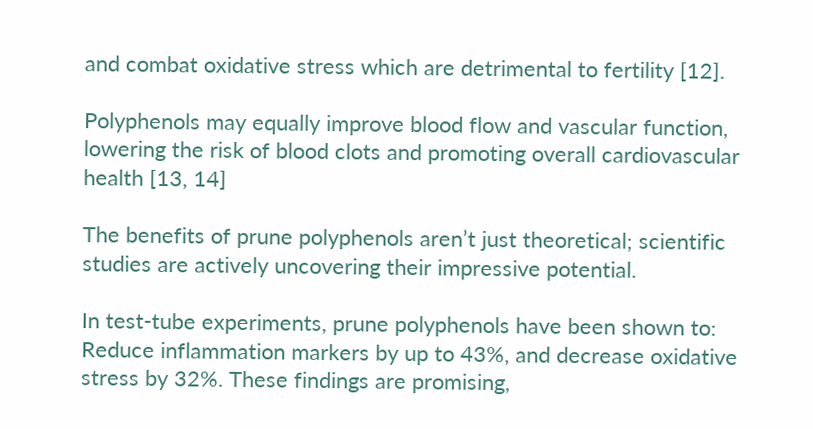and combat oxidative stress which are detrimental to fertility [12].

Polyphenols may equally improve blood flow and vascular function, lowering the risk of blood clots and promoting overall cardiovascular health [13, 14]

The benefits of prune polyphenols aren’t just theoretical; scientific studies are actively uncovering their impressive potential.

In test-tube experiments, prune polyphenols have been shown to: Reduce inflammation markers by up to 43%, and decrease oxidative stress by 32%. These findings are promising,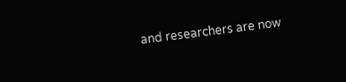and researchers are now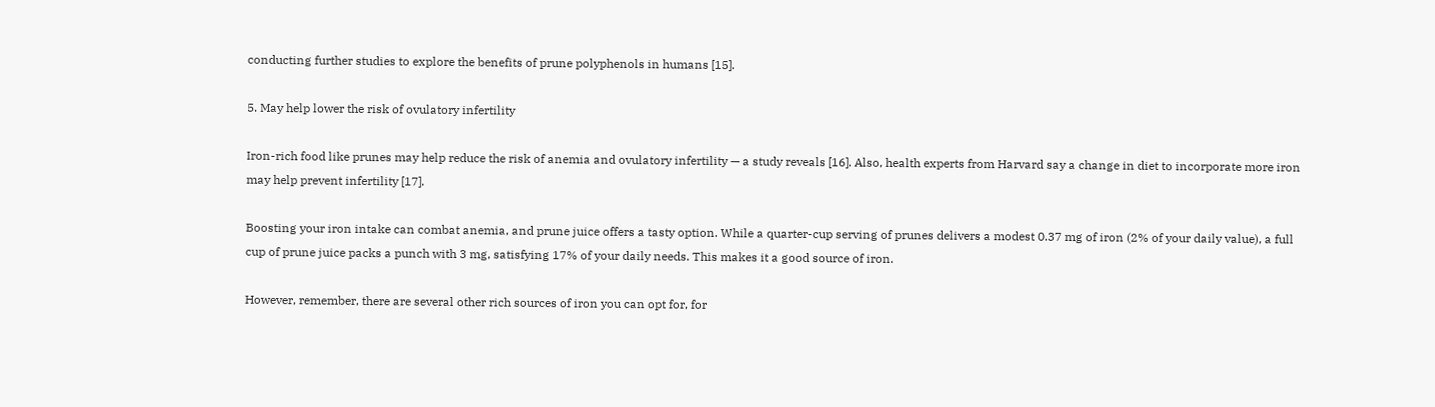conducting further studies to explore the benefits of prune polyphenols in humans [15].

5. May help lower the risk of ovulatory infertility

Iron-rich food like prunes may help reduce the risk of anemia and ovulatory infertility — a study reveals [16]. Also, health experts from Harvard say a change in diet to incorporate more iron may help prevent infertility [17].

Boosting your iron intake can combat anemia, and prune juice offers a tasty option. While a quarter-cup serving of prunes delivers a modest 0.37 mg of iron (2% of your daily value), a full cup of prune juice packs a punch with 3 mg, satisfying 17% of your daily needs. This makes it a good source of iron.

However, remember, there are several other rich sources of iron you can opt for, for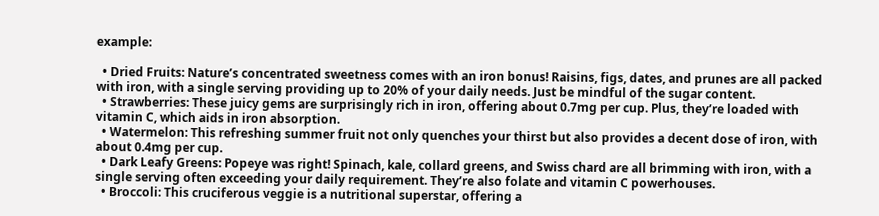example:

  • Dried Fruits: Nature’s concentrated sweetness comes with an iron bonus! Raisins, figs, dates, and prunes are all packed with iron, with a single serving providing up to 20% of your daily needs. Just be mindful of the sugar content.
  • Strawberries: These juicy gems are surprisingly rich in iron, offering about 0.7mg per cup. Plus, they’re loaded with vitamin C, which aids in iron absorption.
  • Watermelon: This refreshing summer fruit not only quenches your thirst but also provides a decent dose of iron, with about 0.4mg per cup.
  • Dark Leafy Greens: Popeye was right! Spinach, kale, collard greens, and Swiss chard are all brimming with iron, with a single serving often exceeding your daily requirement. They’re also folate and vitamin C powerhouses.
  • Broccoli: This cruciferous veggie is a nutritional superstar, offering a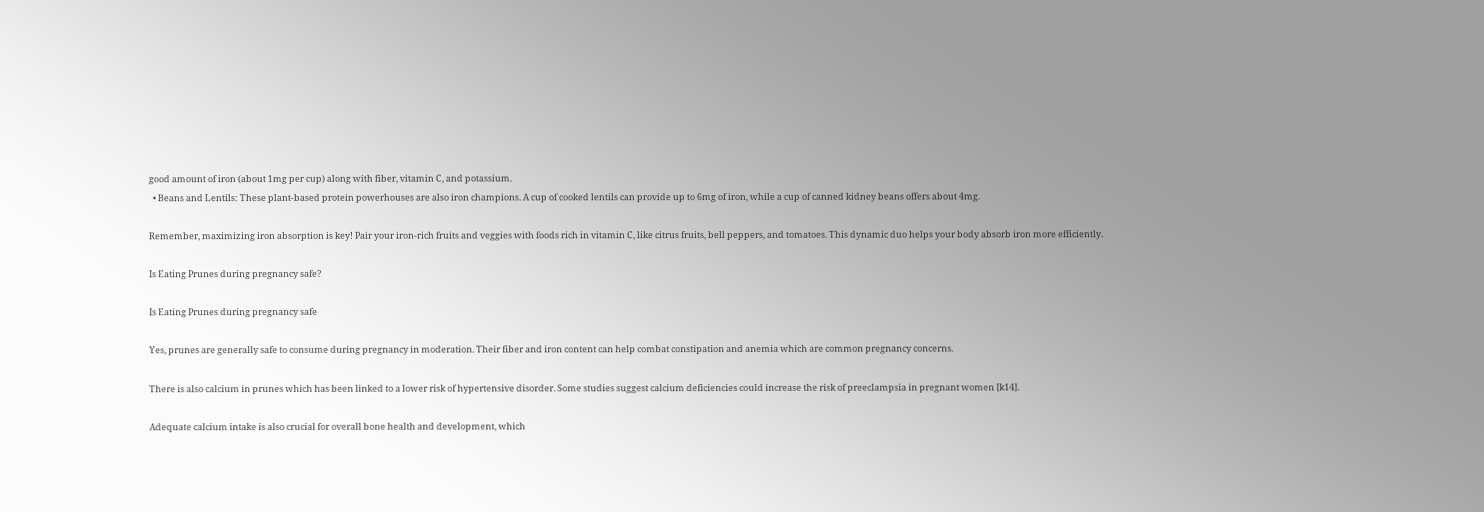good amount of iron (about 1mg per cup) along with fiber, vitamin C, and potassium.
  • Beans and Lentils: These plant-based protein powerhouses are also iron champions. A cup of cooked lentils can provide up to 6mg of iron, while a cup of canned kidney beans offers about 4mg.

Remember, maximizing iron absorption is key! Pair your iron-rich fruits and veggies with foods rich in vitamin C, like citrus fruits, bell peppers, and tomatoes. This dynamic duo helps your body absorb iron more efficiently.

Is Eating Prunes during pregnancy safe?

Is Eating Prunes during pregnancy safe

Yes, prunes are generally safe to consume during pregnancy in moderation. Their fiber and iron content can help combat constipation and anemia which are common pregnancy concerns.

There is also calcium in prunes which has been linked to a lower risk of hypertensive disorder. Some studies suggest calcium deficiencies could increase the risk of preeclampsia in pregnant women [k14].

Adequate calcium intake is also crucial for overall bone health and development, which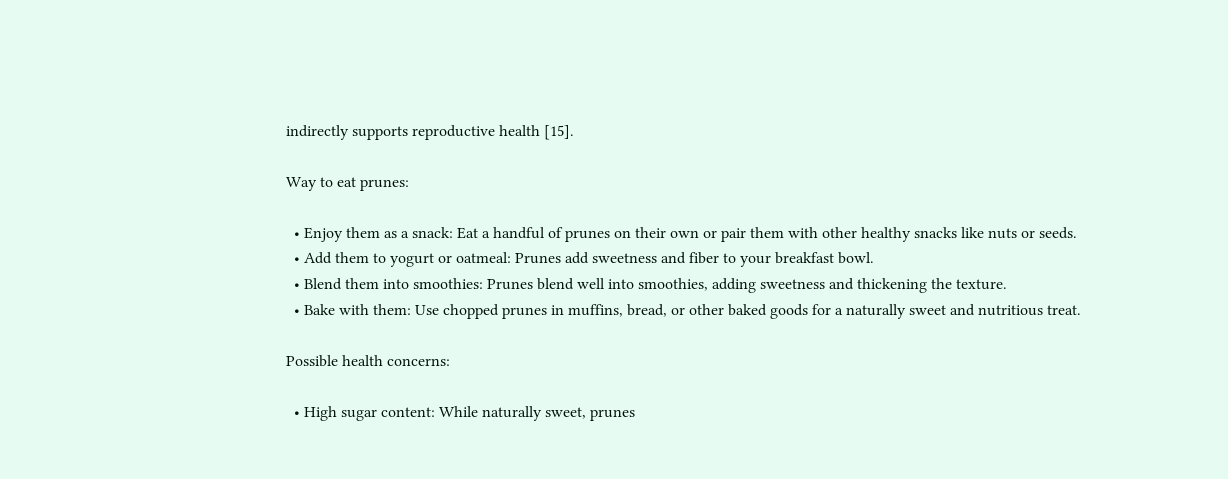indirectly supports reproductive health [15].

Way to eat prunes:

  • Enjoy them as a snack: Eat a handful of prunes on their own or pair them with other healthy snacks like nuts or seeds.
  • Add them to yogurt or oatmeal: Prunes add sweetness and fiber to your breakfast bowl.
  • Blend them into smoothies: Prunes blend well into smoothies, adding sweetness and thickening the texture.
  • Bake with them: Use chopped prunes in muffins, bread, or other baked goods for a naturally sweet and nutritious treat.

Possible health concerns:

  • High sugar content: While naturally sweet, prunes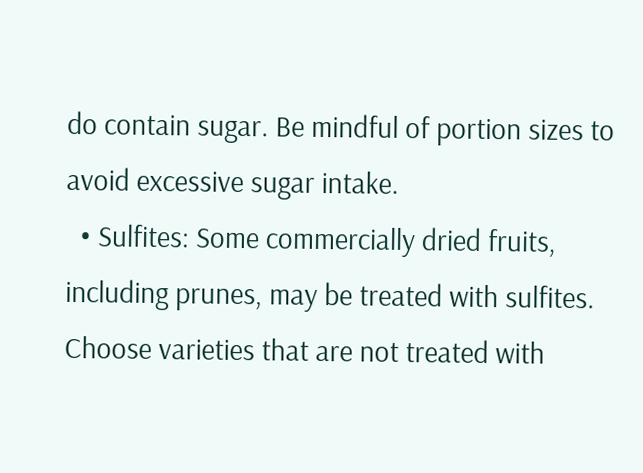do contain sugar. Be mindful of portion sizes to avoid excessive sugar intake.
  • Sulfites: Some commercially dried fruits, including prunes, may be treated with sulfites. Choose varieties that are not treated with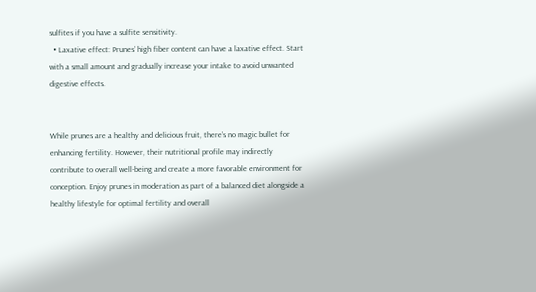sulfites if you have a sulfite sensitivity.
  • Laxative effect: Prunes’ high fiber content can have a laxative effect. Start with a small amount and gradually increase your intake to avoid unwanted digestive effects.


While prunes are a healthy and delicious fruit, there’s no magic bullet for enhancing fertility. However, their nutritional profile may indirectly contribute to overall well-being and create a more favorable environment for conception. Enjoy prunes in moderation as part of a balanced diet alongside a healthy lifestyle for optimal fertility and overall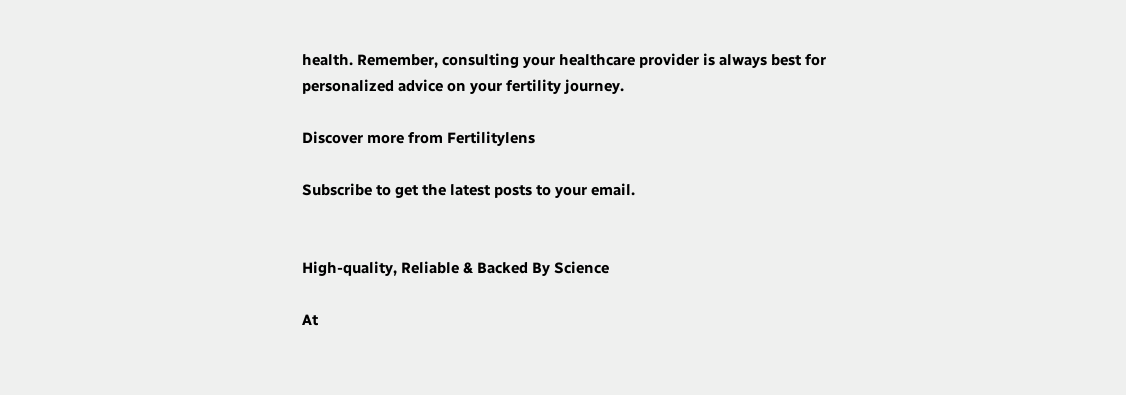health. Remember, consulting your healthcare provider is always best for personalized advice on your fertility journey.

Discover more from Fertilitylens

Subscribe to get the latest posts to your email.


High-quality, Reliable & Backed By Science

At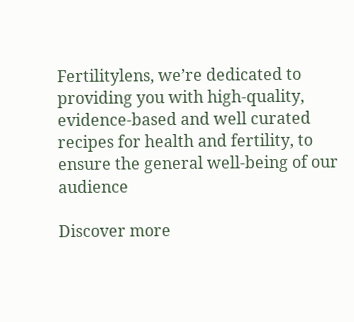Fertilitylens, we’re dedicated to providing you with high-quality, evidence-based and well curated recipes for health and fertility, to ensure the general well-being of our audience

Discover more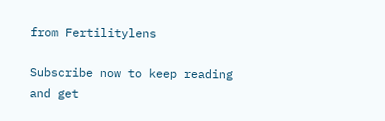from Fertilitylens

Subscribe now to keep reading and get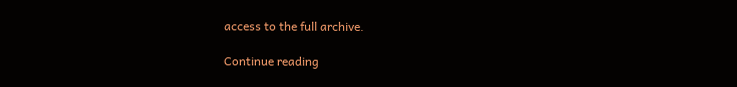access to the full archive.

Continue reading